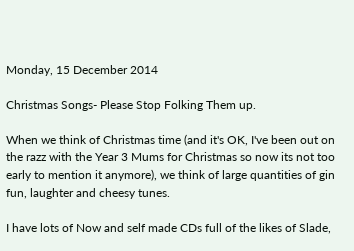Monday, 15 December 2014

Christmas Songs- Please Stop Folking Them up.

When we think of Christmas time (and it's OK, I've been out on the razz with the Year 3 Mums for Christmas so now its not too early to mention it anymore), we think of large quantities of gin  fun, laughter and cheesy tunes.

I have lots of Now and self made CDs full of the likes of Slade,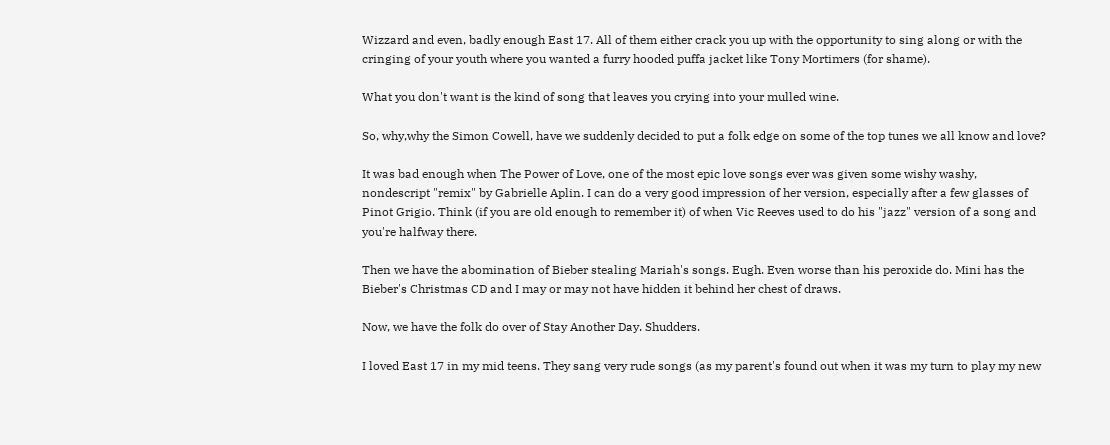Wizzard and even, badly enough East 17. All of them either crack you up with the opportunity to sing along or with the cringing of your youth where you wanted a furry hooded puffa jacket like Tony Mortimers (for shame).

What you don't want is the kind of song that leaves you crying into your mulled wine.

So, why,why the Simon Cowell, have we suddenly decided to put a folk edge on some of the top tunes we all know and love?

It was bad enough when The Power of Love, one of the most epic love songs ever was given some wishy washy, nondescript "remix" by Gabrielle Aplin. I can do a very good impression of her version, especially after a few glasses of Pinot Grigio. Think (if you are old enough to remember it) of when Vic Reeves used to do his "jazz" version of a song and you're halfway there.

Then we have the abomination of Bieber stealing Mariah's songs. Eugh. Even worse than his peroxide do. Mini has the Bieber's Christmas CD and I may or may not have hidden it behind her chest of draws.

Now, we have the folk do over of Stay Another Day. Shudders.

I loved East 17 in my mid teens. They sang very rude songs (as my parent's found out when it was my turn to play my new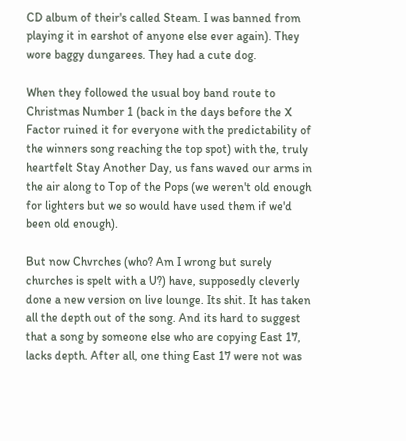CD album of their's called Steam. I was banned from playing it in earshot of anyone else ever again). They wore baggy dungarees. They had a cute dog.

When they followed the usual boy band route to Christmas Number 1 (back in the days before the X Factor ruined it for everyone with the predictability of the winners song reaching the top spot) with the, truly heartfelt Stay Another Day, us fans waved our arms in the air along to Top of the Pops (we weren't old enough for lighters but we so would have used them if we'd been old enough).

But now Chvrches (who? Am I wrong but surely churches is spelt with a U?) have, supposedly cleverly done a new version on live lounge. Its shit. It has taken all the depth out of the song. And its hard to suggest that a song by someone else who are copying East 17, lacks depth. After all, one thing East 17 were not was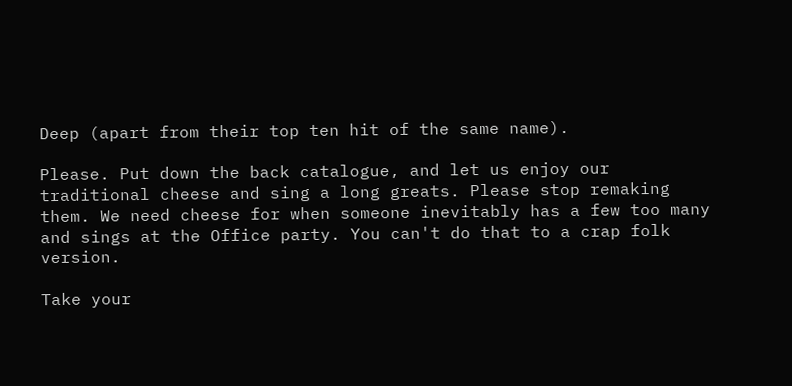Deep (apart from their top ten hit of the same name).

Please. Put down the back catalogue, and let us enjoy our traditional cheese and sing a long greats. Please stop remaking them. We need cheese for when someone inevitably has a few too many and sings at the Office party. You can't do that to a crap folk version.

Take your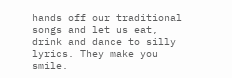hands off our traditional songs and let us eat, drink and dance to silly lyrics. They make you smile.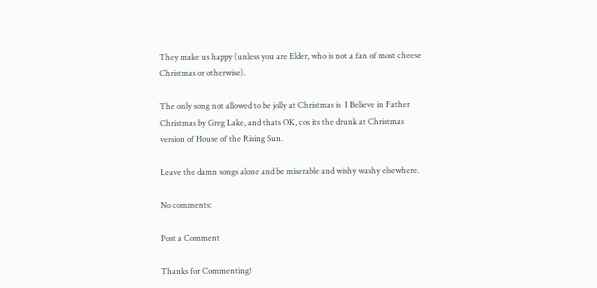They make us happy (unless you are Elder, who is not a fan of most cheese Christmas or otherwise).

The only song not allowed to be jolly at Christmas is  I Believe in Father Christmas by Greg Lake, and thats OK, cos its the drunk at Christmas version of House of the Rising Sun.

Leave the damn songs alone and be miserable and wishy washy elsewhere.

No comments:

Post a Comment

Thanks for Commenting!